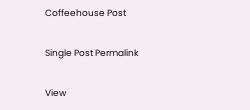Coffeehouse Post

Single Post Permalink

View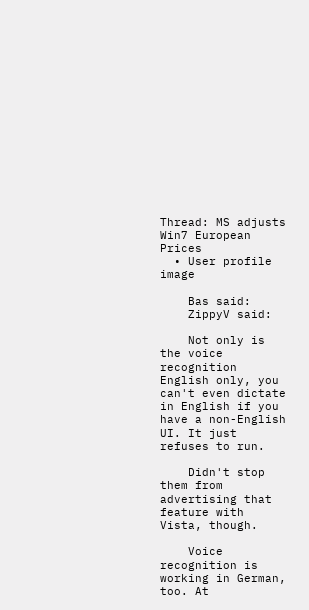Thread: MS adjusts Win7 European Prices
  • User profile image

    Bas said:
    ZippyV said:

    Not only is the voice recognition English only, you can't even dictate in English if you have a non-English UI. It just refuses to run.

    Didn't stop them from advertising that feature with Vista, though.

    Voice recognition is working in German, too. At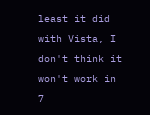least it did with Vista, I don't think it won't work in 7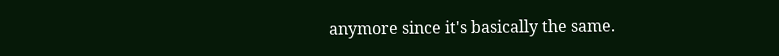anymore since it's basically the same.